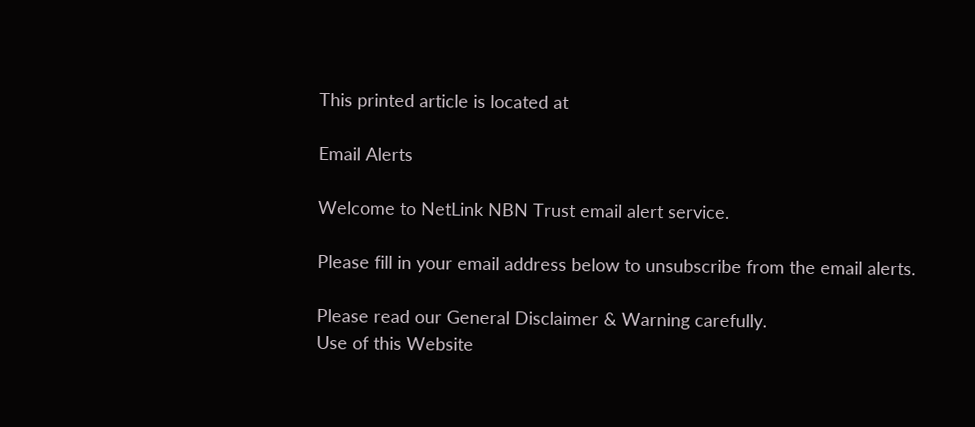This printed article is located at

Email Alerts

Welcome to NetLink NBN Trust email alert service.

Please fill in your email address below to unsubscribe from the email alerts.

Please read our General Disclaimer & Warning carefully.
Use of this Website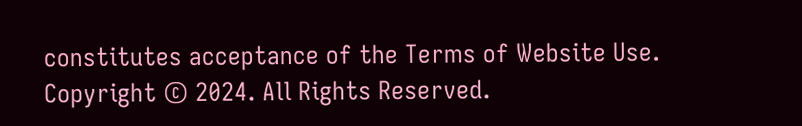constitutes acceptance of the Terms of Website Use.
Copyright © 2024. All Rights Reserved.